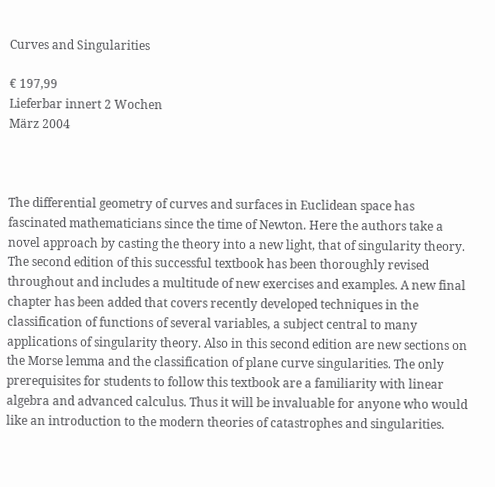Curves and Singularities

€ 197,99
Lieferbar innert 2 Wochen
März 2004



The differential geometry of curves and surfaces in Euclidean space has fascinated mathematicians since the time of Newton. Here the authors take a novel approach by casting the theory into a new light, that of singularity theory. The second edition of this successful textbook has been thoroughly revised throughout and includes a multitude of new exercises and examples. A new final chapter has been added that covers recently developed techniques in the classification of functions of several variables, a subject central to many applications of singularity theory. Also in this second edition are new sections on the Morse lemma and the classification of plane curve singularities. The only prerequisites for students to follow this textbook are a familiarity with linear algebra and advanced calculus. Thus it will be invaluable for anyone who would like an introduction to the modern theories of catastrophes and singularities.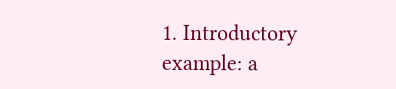1. Introductory example: a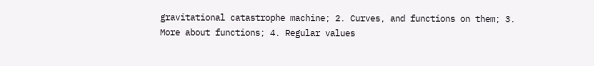gravitational catastrophe machine; 2. Curves, and functions on them; 3. More about functions; 4. Regular values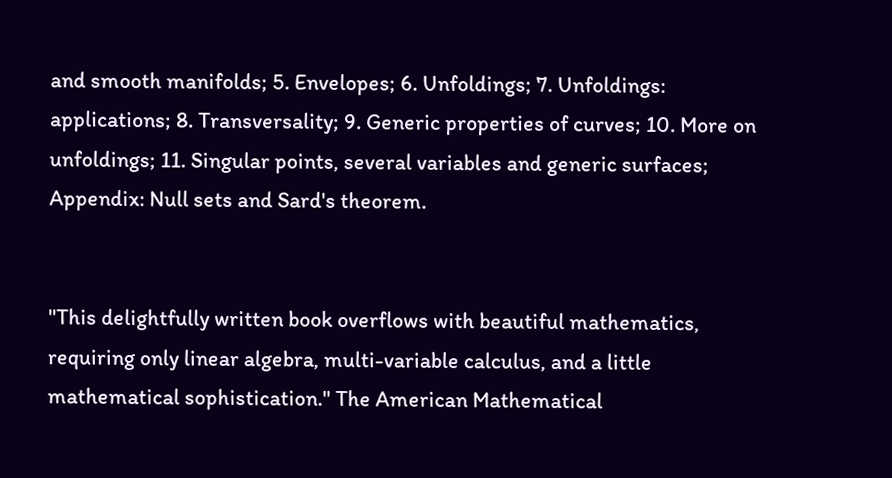and smooth manifolds; 5. Envelopes; 6. Unfoldings; 7. Unfoldings: applications; 8. Transversality; 9. Generic properties of curves; 10. More on unfoldings; 11. Singular points, several variables and generic surfaces; Appendix: Null sets and Sard's theorem.


"This delightfully written book overflows with beautiful mathematics, requiring only linear algebra, multi-variable calculus, and a little mathematical sophistication." The American Mathematical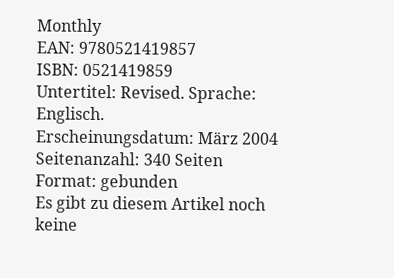Monthly
EAN: 9780521419857
ISBN: 0521419859
Untertitel: Revised. Sprache: Englisch.
Erscheinungsdatum: März 2004
Seitenanzahl: 340 Seiten
Format: gebunden
Es gibt zu diesem Artikel noch keine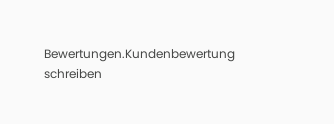Bewertungen.Kundenbewertung schreiben